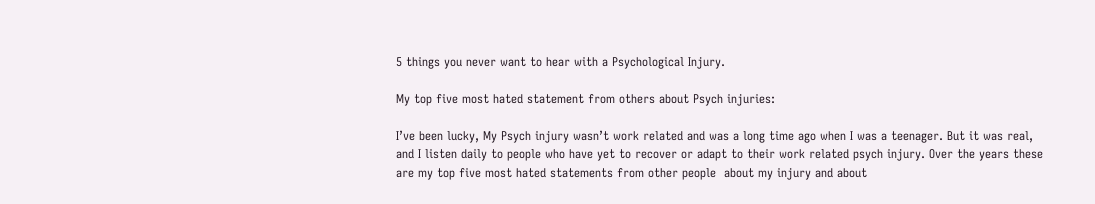5 things you never want to hear with a Psychological Injury.

My top five most hated statement from others about Psych injuries:

I’ve been lucky, My Psych injury wasn’t work related and was a long time ago when I was a teenager. But it was real, and I listen daily to people who have yet to recover or adapt to their work related psych injury. Over the years these are my top five most hated statements from other people  about my injury and about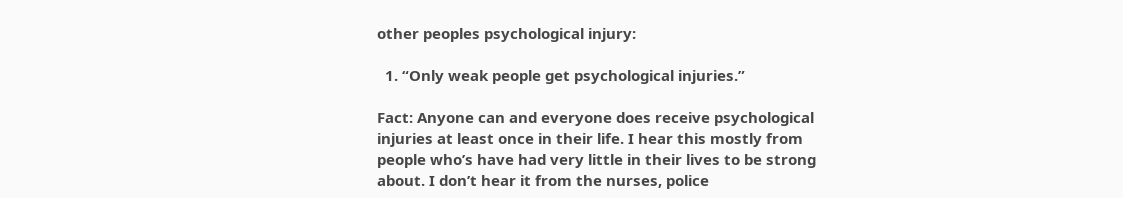other peoples psychological injury:

  1. “Only weak people get psychological injuries.”

Fact: Anyone can and everyone does receive psychological injuries at least once in their life. I hear this mostly from people who’s have had very little in their lives to be strong about. I don’t hear it from the nurses, police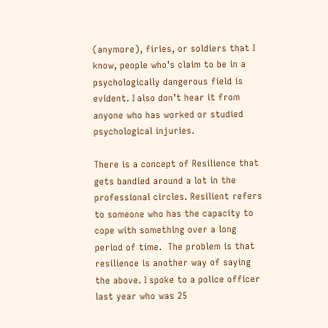(anymore), firies, or soldiers that I know, people who’s claim to be in a psychologically dangerous field is evident. I also don’t hear it from anyone who has worked or studied psychological injuries.

There is a concept of Resilience that gets bandied around a lot in the professional circles. Resilient refers to someone who has the capacity to cope with something over a long period of time.  The problem is that resilience is another way of saying the above. I spoke to a police officer last year who was 25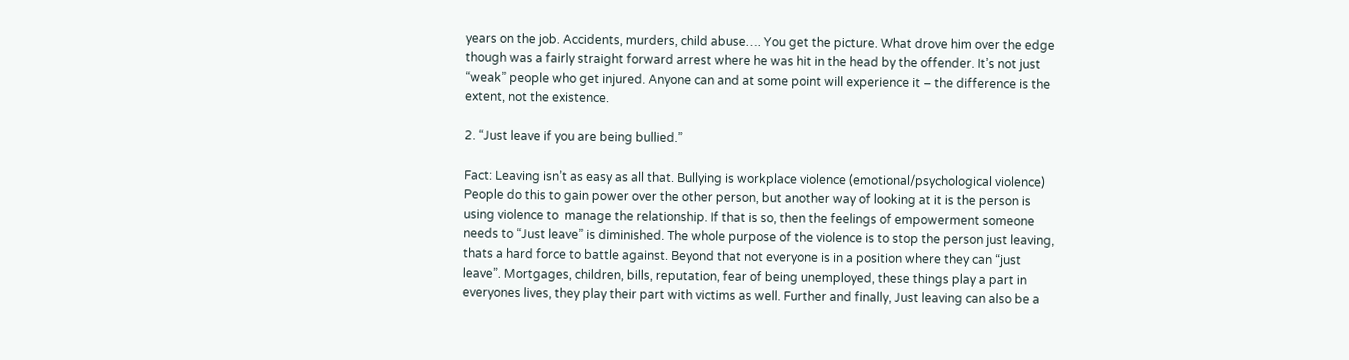years on the job. Accidents, murders, child abuse…. You get the picture. What drove him over the edge though was a fairly straight forward arrest where he was hit in the head by the offender. It’s not just “weak” people who get injured. Anyone can and at some point will experience it – the difference is the extent, not the existence.

2. “Just leave if you are being bullied.”

Fact: Leaving isn’t as easy as all that. Bullying is workplace violence (emotional/psychological violence) People do this to gain power over the other person, but another way of looking at it is the person is using violence to  manage the relationship. If that is so, then the feelings of empowerment someone needs to “Just leave” is diminished. The whole purpose of the violence is to stop the person just leaving, thats a hard force to battle against. Beyond that not everyone is in a position where they can “just leave”. Mortgages, children, bills, reputation, fear of being unemployed, these things play a part in everyones lives, they play their part with victims as well. Further and finally, Just leaving can also be a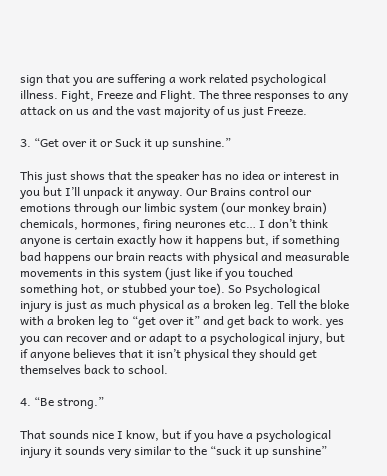sign that you are suffering a work related psychological illness. Fight, Freeze and Flight. The three responses to any attack on us and the vast majority of us just Freeze.

3. “Get over it or Suck it up sunshine.”

This just shows that the speaker has no idea or interest in you but I’ll unpack it anyway. Our Brains control our emotions through our limbic system (our monkey brain) chemicals, hormones, firing neurones etc… I don’t think anyone is certain exactly how it happens but, if something bad happens our brain reacts with physical and measurable movements in this system (just like if you touched something hot, or stubbed your toe). So Psychological injury is just as much physical as a broken leg. Tell the bloke with a broken leg to “get over it” and get back to work. yes you can recover and or adapt to a psychological injury, but if anyone believes that it isn’t physical they should get themselves back to school.

4. “Be strong.”

That sounds nice I know, but if you have a psychological injury it sounds very similar to the “suck it up sunshine”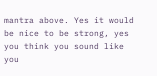mantra above. Yes it would be nice to be strong, yes you think you sound like you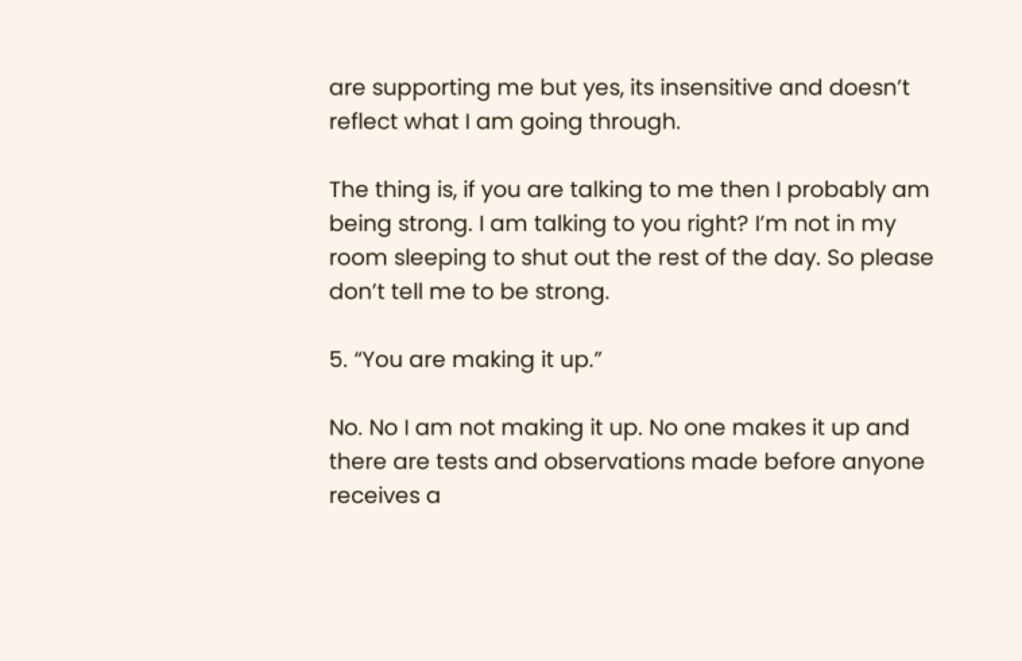are supporting me but yes, its insensitive and doesn’t reflect what I am going through.

The thing is, if you are talking to me then I probably am being strong. I am talking to you right? I’m not in my room sleeping to shut out the rest of the day. So please don’t tell me to be strong.

5. “You are making it up.”

No. No I am not making it up. No one makes it up and there are tests and observations made before anyone receives a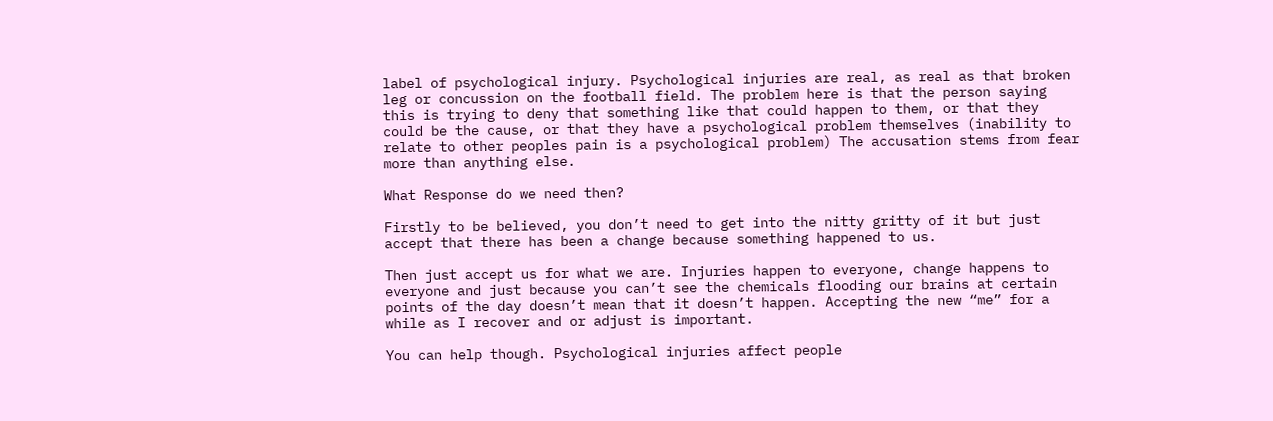label of psychological injury. Psychological injuries are real, as real as that broken leg or concussion on the football field. The problem here is that the person saying this is trying to deny that something like that could happen to them, or that they could be the cause, or that they have a psychological problem themselves (inability to relate to other peoples pain is a psychological problem) The accusation stems from fear more than anything else.

What Response do we need then?

Firstly to be believed, you don’t need to get into the nitty gritty of it but just accept that there has been a change because something happened to us.

Then just accept us for what we are. Injuries happen to everyone, change happens to everyone and just because you can’t see the chemicals flooding our brains at certain points of the day doesn’t mean that it doesn’t happen. Accepting the new “me” for a while as I recover and or adjust is important.

You can help though. Psychological injuries affect people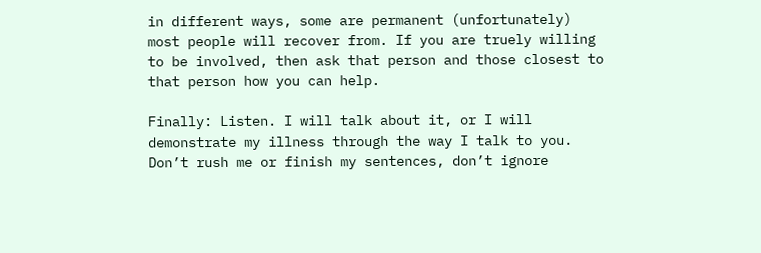in different ways, some are permanent (unfortunately) most people will recover from. If you are truely willing to be involved, then ask that person and those closest to that person how you can help.

Finally: Listen. I will talk about it, or I will demonstrate my illness through the way I talk to you. Don’t rush me or finish my sentences, don’t ignore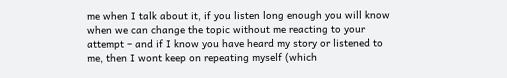me when I talk about it, if you listen long enough you will know when we can change the topic without me reacting to your attempt – and if I know you have heard my story or listened to me, then I wont keep on repeating myself (which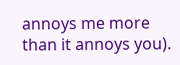annoys me more than it annoys you).